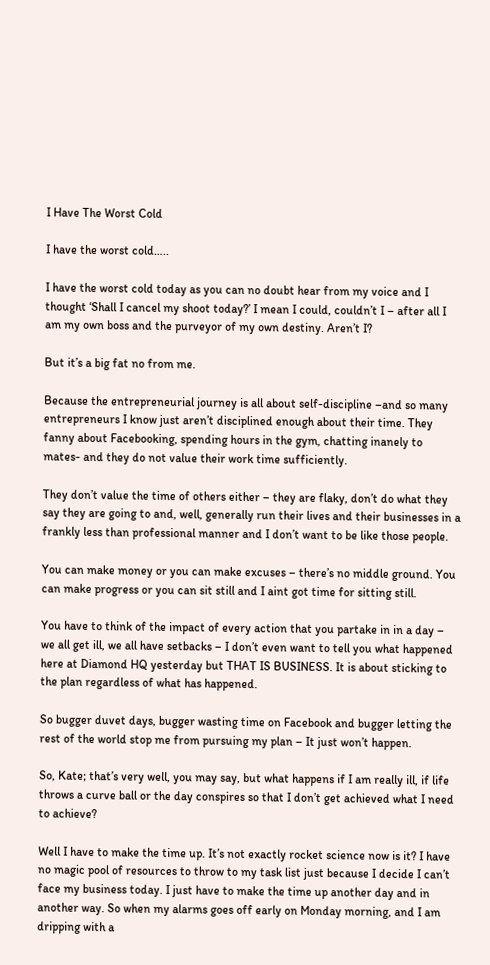I Have The Worst Cold

I have the worst cold…..

I have the worst cold today as you can no doubt hear from my voice and I thought ‘Shall I cancel my shoot today?’ I mean I could, couldn’t I – after all I am my own boss and the purveyor of my own destiny. Aren’t I?

But it’s a big fat no from me.

Because the entrepreneurial journey is all about self-discipline –and so many entrepreneurs I know just aren’t disciplined enough about their time. They fanny about Facebooking, spending hours in the gym, chatting inanely to mates- and they do not value their work time sufficiently.

They don’t value the time of others either – they are flaky, don’t do what they say they are going to and, well, generally run their lives and their businesses in a frankly less than professional manner and I don’t want to be like those people.

You can make money or you can make excuses – there’s no middle ground. You can make progress or you can sit still and I aint got time for sitting still.

You have to think of the impact of every action that you partake in in a day – we all get ill, we all have setbacks – I don’t even want to tell you what happened here at Diamond HQ yesterday but THAT IS BUSINESS. It is about sticking to the plan regardless of what has happened.

So bugger duvet days, bugger wasting time on Facebook and bugger letting the rest of the world stop me from pursuing my plan – It just won’t happen.

So, Kate; that’s very well, you may say, but what happens if I am really ill, if life throws a curve ball or the day conspires so that I don’t get achieved what I need to achieve?

Well I have to make the time up. It’s not exactly rocket science now is it? I have no magic pool of resources to throw to my task list just because I decide I can’t face my business today. I just have to make the time up another day and in another way. So when my alarms goes off early on Monday morning, and I am dripping with a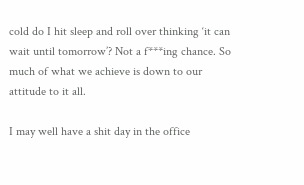cold do I hit sleep and roll over thinking ‘it can wait until tomorrow’? Not a f***ing chance. So much of what we achieve is down to our attitude to it all.

I may well have a shit day in the office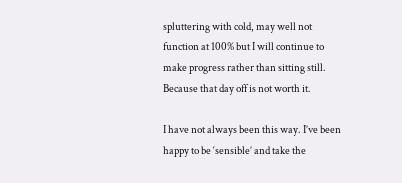spluttering with cold, may well not function at 100% but I will continue to make progress rather than sitting still. Because that day off is not worth it.

I have not always been this way. I’ve been happy to be ‘sensible’ and take the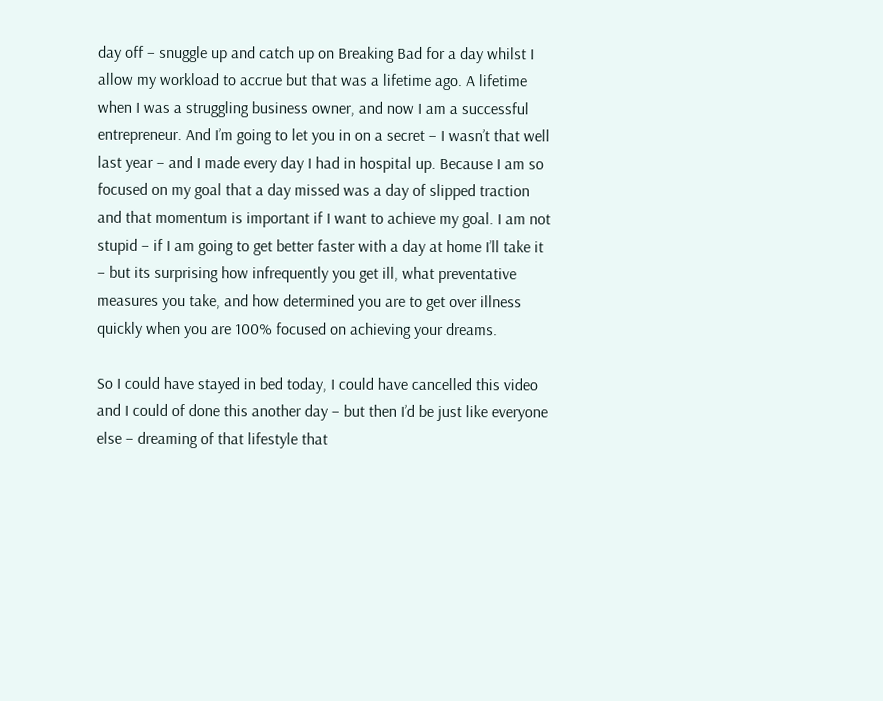day off – snuggle up and catch up on Breaking Bad for a day whilst I allow my workload to accrue but that was a lifetime ago. A lifetime when I was a struggling business owner, and now I am a successful entrepreneur. And I’m going to let you in on a secret – I wasn’t that well last year – and I made every day I had in hospital up. Because I am so focused on my goal that a day missed was a day of slipped traction and that momentum is important if I want to achieve my goal. I am not stupid – if I am going to get better faster with a day at home I’ll take it – but its surprising how infrequently you get ill, what preventative measures you take, and how determined you are to get over illness quickly when you are 100% focused on achieving your dreams.

So I could have stayed in bed today, I could have cancelled this video and I could of done this another day – but then I’d be just like everyone else – dreaming of that lifestyle that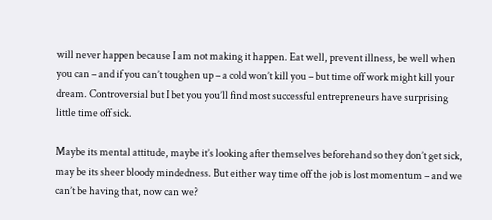will never happen because I am not making it happen. Eat well, prevent illness, be well when you can – and if you can’t toughen up – a cold won’t kill you – but time off work might kill your dream. Controversial but I bet you you’ll find most successful entrepreneurs have surprising little time off sick.

Maybe its mental attitude, maybe it’s looking after themselves beforehand so they don’t get sick, may be its sheer bloody mindedness. But either way time off the job is lost momentum – and we can’t be having that, now can we?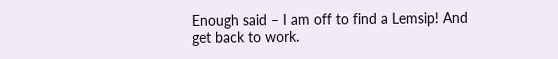Enough said – I am off to find a Lemsip! And get back to work.